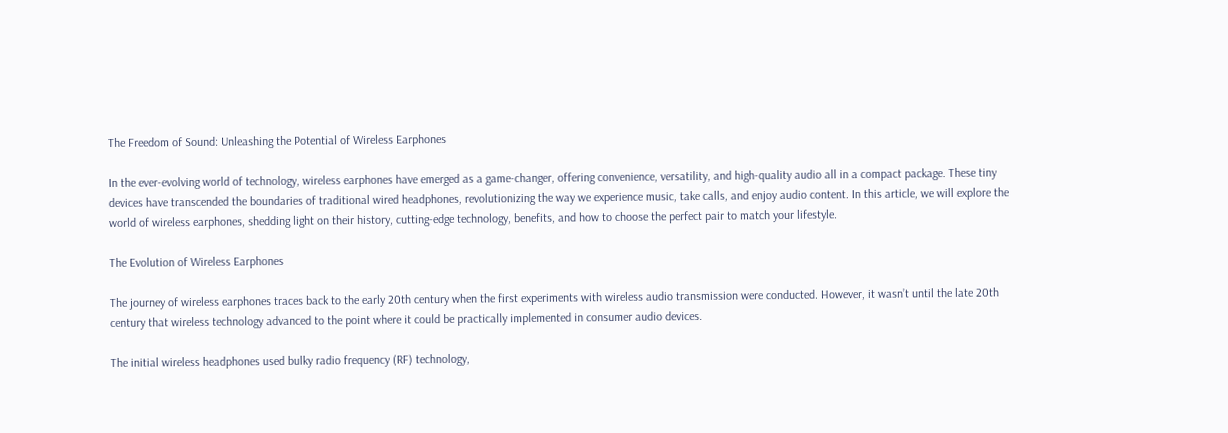The Freedom of Sound: Unleashing the Potential of Wireless Earphones

In the ever-evolving world of technology, wireless earphones have emerged as a game-changer, offering convenience, versatility, and high-quality audio all in a compact package. These tiny devices have transcended the boundaries of traditional wired headphones, revolutionizing the way we experience music, take calls, and enjoy audio content. In this article, we will explore the world of wireless earphones, shedding light on their history, cutting-edge technology, benefits, and how to choose the perfect pair to match your lifestyle.

The Evolution of Wireless Earphones

The journey of wireless earphones traces back to the early 20th century when the first experiments with wireless audio transmission were conducted. However, it wasn’t until the late 20th century that wireless technology advanced to the point where it could be practically implemented in consumer audio devices.

The initial wireless headphones used bulky radio frequency (RF) technology,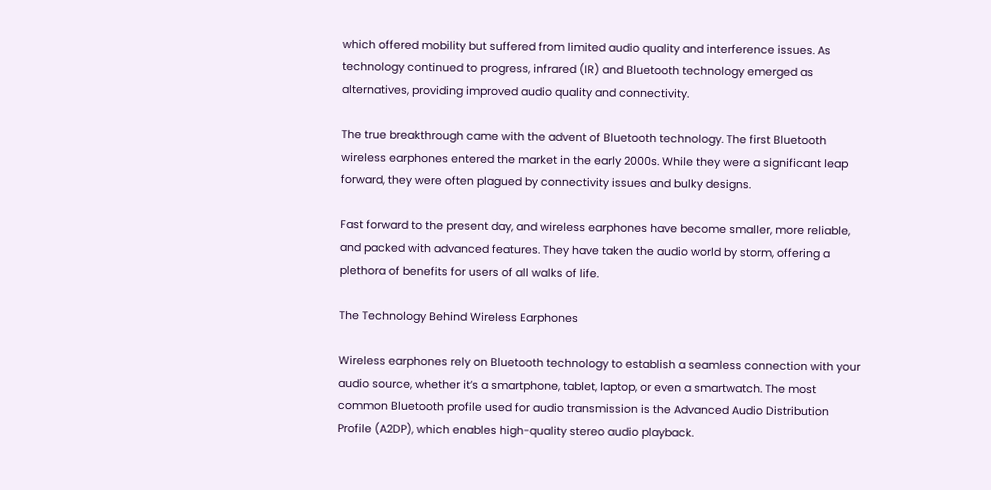which offered mobility but suffered from limited audio quality and interference issues. As technology continued to progress, infrared (IR) and Bluetooth technology emerged as alternatives, providing improved audio quality and connectivity.

The true breakthrough came with the advent of Bluetooth technology. The first Bluetooth wireless earphones entered the market in the early 2000s. While they were a significant leap forward, they were often plagued by connectivity issues and bulky designs.

Fast forward to the present day, and wireless earphones have become smaller, more reliable, and packed with advanced features. They have taken the audio world by storm, offering a plethora of benefits for users of all walks of life.

The Technology Behind Wireless Earphones

Wireless earphones rely on Bluetooth technology to establish a seamless connection with your audio source, whether it’s a smartphone, tablet, laptop, or even a smartwatch. The most common Bluetooth profile used for audio transmission is the Advanced Audio Distribution Profile (A2DP), which enables high-quality stereo audio playback.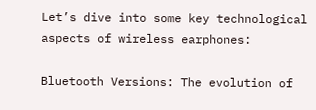Let’s dive into some key technological aspects of wireless earphones:

Bluetooth Versions: The evolution of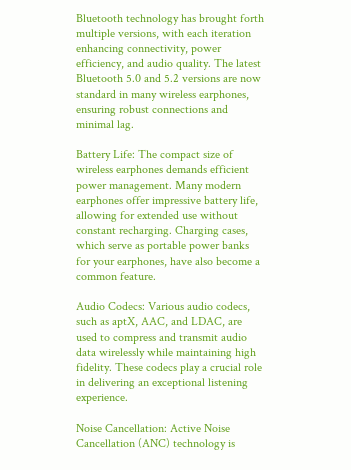Bluetooth technology has brought forth multiple versions, with each iteration enhancing connectivity, power efficiency, and audio quality. The latest Bluetooth 5.0 and 5.2 versions are now standard in many wireless earphones, ensuring robust connections and minimal lag.

Battery Life: The compact size of wireless earphones demands efficient power management. Many modern earphones offer impressive battery life, allowing for extended use without constant recharging. Charging cases, which serve as portable power banks for your earphones, have also become a common feature.

Audio Codecs: Various audio codecs, such as aptX, AAC, and LDAC, are used to compress and transmit audio data wirelessly while maintaining high fidelity. These codecs play a crucial role in delivering an exceptional listening experience.

Noise Cancellation: Active Noise Cancellation (ANC) technology is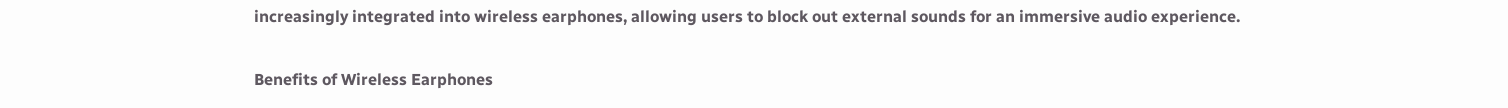increasingly integrated into wireless earphones, allowing users to block out external sounds for an immersive audio experience.

Benefits of Wireless Earphones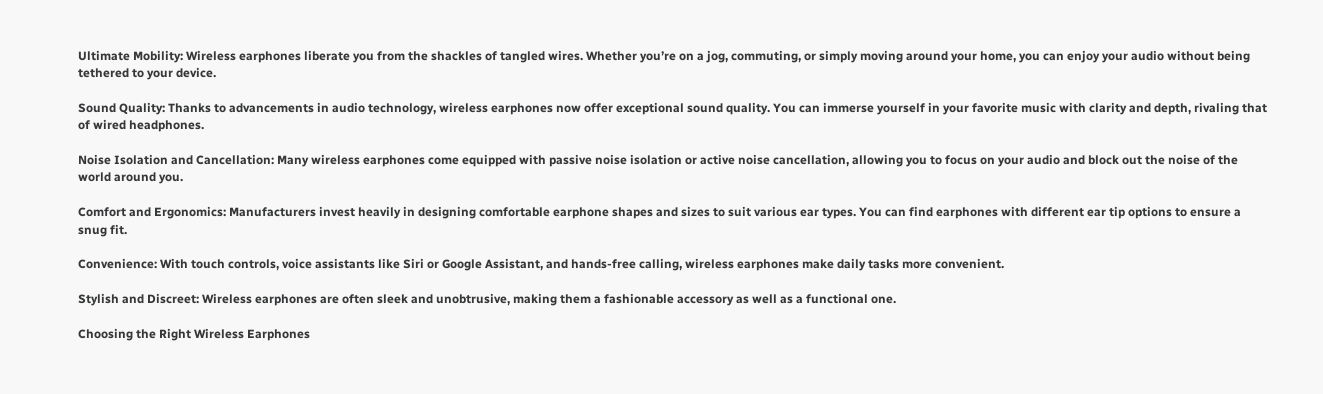Ultimate Mobility: Wireless earphones liberate you from the shackles of tangled wires. Whether you’re on a jog, commuting, or simply moving around your home, you can enjoy your audio without being tethered to your device.

Sound Quality: Thanks to advancements in audio technology, wireless earphones now offer exceptional sound quality. You can immerse yourself in your favorite music with clarity and depth, rivaling that of wired headphones.

Noise Isolation and Cancellation: Many wireless earphones come equipped with passive noise isolation or active noise cancellation, allowing you to focus on your audio and block out the noise of the world around you.

Comfort and Ergonomics: Manufacturers invest heavily in designing comfortable earphone shapes and sizes to suit various ear types. You can find earphones with different ear tip options to ensure a snug fit.

Convenience: With touch controls, voice assistants like Siri or Google Assistant, and hands-free calling, wireless earphones make daily tasks more convenient.

Stylish and Discreet: Wireless earphones are often sleek and unobtrusive, making them a fashionable accessory as well as a functional one.

Choosing the Right Wireless Earphones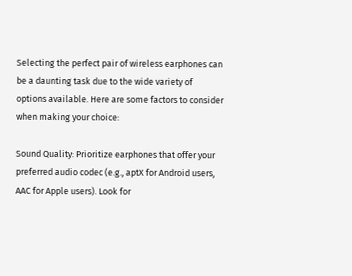Selecting the perfect pair of wireless earphones can be a daunting task due to the wide variety of options available. Here are some factors to consider when making your choice:

Sound Quality: Prioritize earphones that offer your preferred audio codec (e.g., aptX for Android users, AAC for Apple users). Look for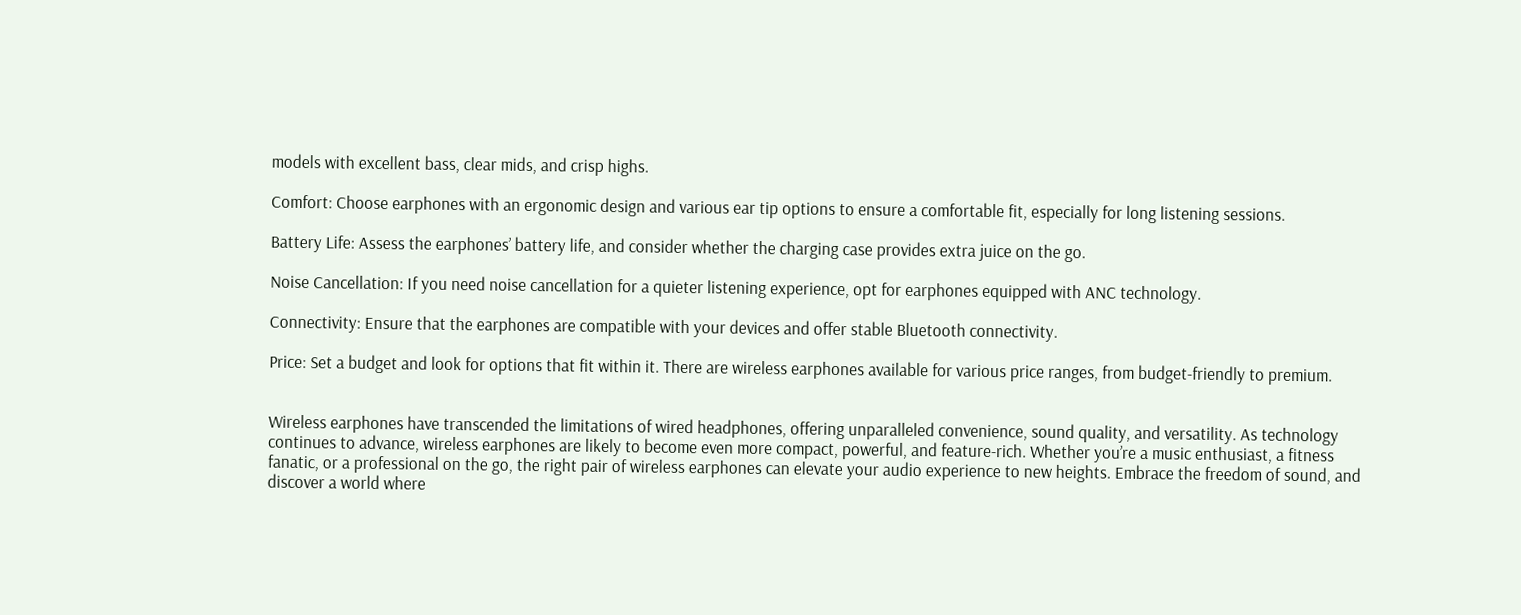models with excellent bass, clear mids, and crisp highs.

Comfort: Choose earphones with an ergonomic design and various ear tip options to ensure a comfortable fit, especially for long listening sessions.

Battery Life: Assess the earphones’ battery life, and consider whether the charging case provides extra juice on the go.

Noise Cancellation: If you need noise cancellation for a quieter listening experience, opt for earphones equipped with ANC technology.

Connectivity: Ensure that the earphones are compatible with your devices and offer stable Bluetooth connectivity.

Price: Set a budget and look for options that fit within it. There are wireless earphones available for various price ranges, from budget-friendly to premium.


Wireless earphones have transcended the limitations of wired headphones, offering unparalleled convenience, sound quality, and versatility. As technology continues to advance, wireless earphones are likely to become even more compact, powerful, and feature-rich. Whether you’re a music enthusiast, a fitness fanatic, or a professional on the go, the right pair of wireless earphones can elevate your audio experience to new heights. Embrace the freedom of sound, and discover a world where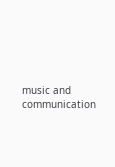music and communication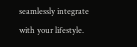seamlessly integrate with your lifestyle.